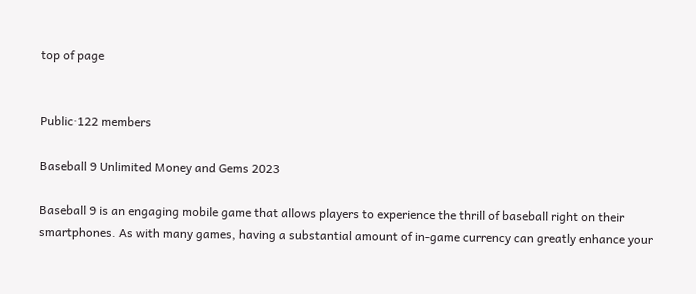top of page


Public·122 members

Baseball 9 Unlimited Money and Gems 2023

Baseball 9 is an engaging mobile game that allows players to experience the thrill of baseball right on their smartphones. As with many games, having a substantial amount of in-game currency can greatly enhance your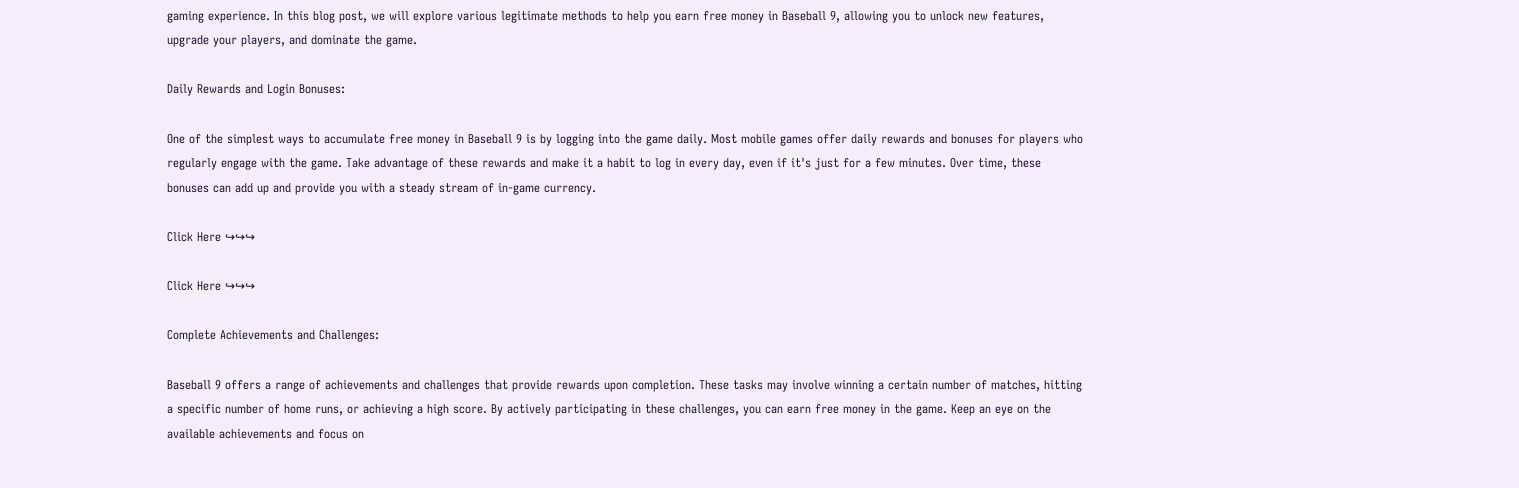gaming experience. In this blog post, we will explore various legitimate methods to help you earn free money in Baseball 9, allowing you to unlock new features, upgrade your players, and dominate the game.

Daily Rewards and Login Bonuses:

One of the simplest ways to accumulate free money in Baseball 9 is by logging into the game daily. Most mobile games offer daily rewards and bonuses for players who regularly engage with the game. Take advantage of these rewards and make it a habit to log in every day, even if it's just for a few minutes. Over time, these bonuses can add up and provide you with a steady stream of in-game currency.

Click Here ↪↪↪

Click Here ↪↪↪

Complete Achievements and Challenges:

Baseball 9 offers a range of achievements and challenges that provide rewards upon completion. These tasks may involve winning a certain number of matches, hitting a specific number of home runs, or achieving a high score. By actively participating in these challenges, you can earn free money in the game. Keep an eye on the available achievements and focus on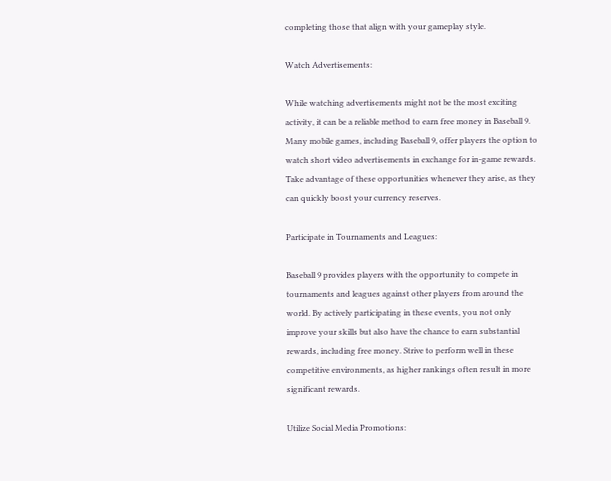completing those that align with your gameplay style.

Watch Advertisements:

While watching advertisements might not be the most exciting activity, it can be a reliable method to earn free money in Baseball 9. Many mobile games, including Baseball 9, offer players the option to watch short video advertisements in exchange for in-game rewards. Take advantage of these opportunities whenever they arise, as they can quickly boost your currency reserves.

Participate in Tournaments and Leagues:

Baseball 9 provides players with the opportunity to compete in tournaments and leagues against other players from around the world. By actively participating in these events, you not only improve your skills but also have the chance to earn substantial rewards, including free money. Strive to perform well in these competitive environments, as higher rankings often result in more significant rewards.

Utilize Social Media Promotions: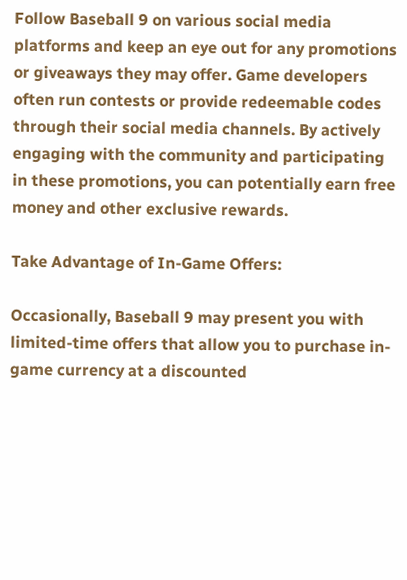Follow Baseball 9 on various social media platforms and keep an eye out for any promotions or giveaways they may offer. Game developers often run contests or provide redeemable codes through their social media channels. By actively engaging with the community and participating in these promotions, you can potentially earn free money and other exclusive rewards.

Take Advantage of In-Game Offers:

Occasionally, Baseball 9 may present you with limited-time offers that allow you to purchase in-game currency at a discounted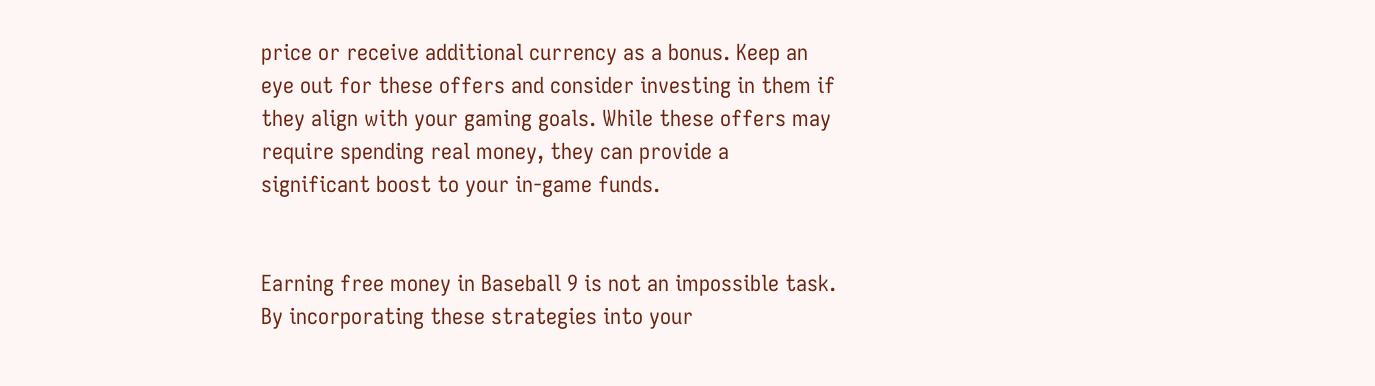price or receive additional currency as a bonus. Keep an eye out for these offers and consider investing in them if they align with your gaming goals. While these offers may require spending real money, they can provide a significant boost to your in-game funds.


Earning free money in Baseball 9 is not an impossible task. By incorporating these strategies into your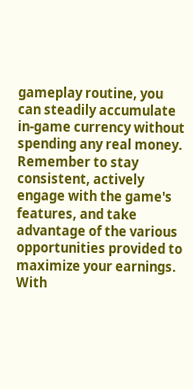gameplay routine, you can steadily accumulate in-game currency without spending any real money. Remember to stay consistent, actively engage with the game's features, and take advantage of the various opportunities provided to maximize your earnings. With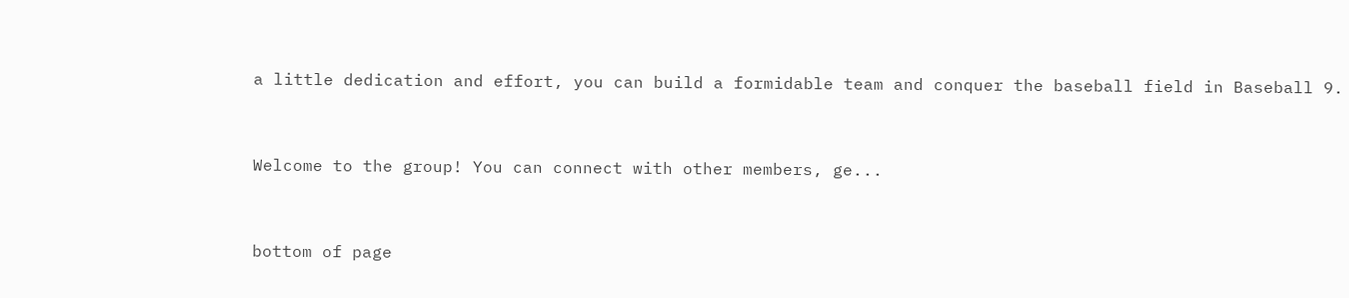a little dedication and effort, you can build a formidable team and conquer the baseball field in Baseball 9.


Welcome to the group! You can connect with other members, ge...


bottom of page